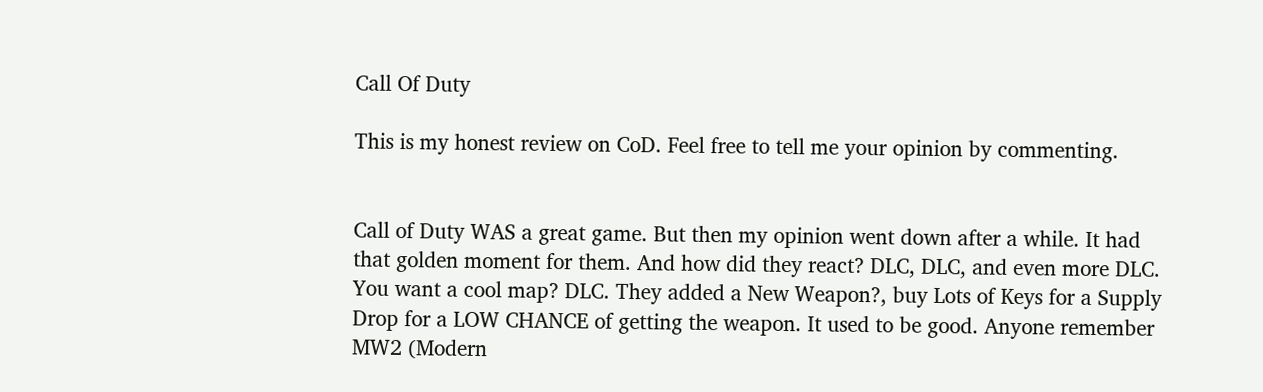Call Of Duty

This is my honest review on CoD. Feel free to tell me your opinion by commenting.


Call of Duty WAS a great game. But then my opinion went down after a while. It had that golden moment for them. And how did they react? DLC, DLC, and even more DLC. You want a cool map? DLC. They added a New Weapon?, buy Lots of Keys for a Supply Drop for a LOW CHANCE of getting the weapon. It used to be good. Anyone remember MW2 (Modern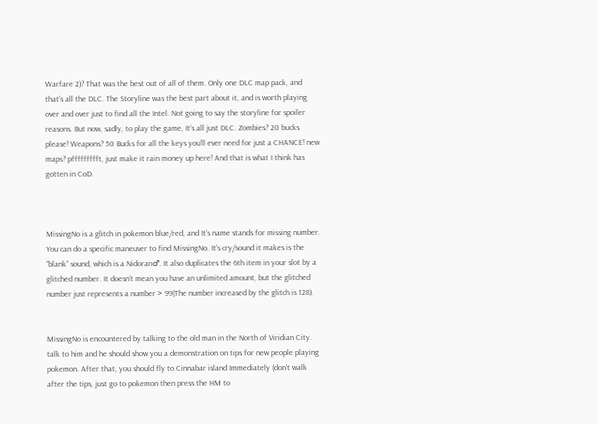Warfare 2)? That was the best out of all of them. Only one DLC map pack, and that’s all the DLC. The Storyline was the best part about it, and is worth playing over and over just to find all the Intel. Not going to say the storyline for spoiler reasons. But now, sadly, to play the game, It’s all just DLC. Zombies? 20 bucks please! Weapons? 50 Bucks for all the keys you’ll ever need for just a CHANCE! new maps? pffffffffft, just make it rain money up here! And that is what I think has gotten in CoD.



MissingNo is a glitch in pokemon blue/red, and It’s name stands for missing number. You can do a specific maneuver to find MissingNo. It’s cry/sound it makes is the “blank” sound, which is a Nidoran♂. It also duplicates the 6th item in your slot by a glitched number. It doesn’t mean you have an unlimited amount, but the glitched number just represents a number > 99(The number increased by the glitch is 128).


MissingNo is encountered by talking to the old man in the North of Viridian City. talk to him and he should show you a demonstration on tips for new people playing pokemon. After that, you should fly to Cinnabar island Immediately (don’t walk after the tips, just go to pokemon then press the HM to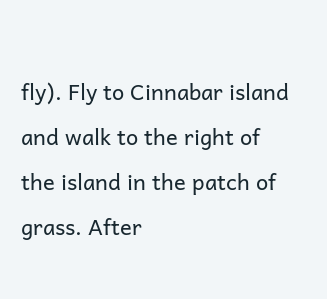fly). Fly to Cinnabar island and walk to the right of the island in the patch of grass. After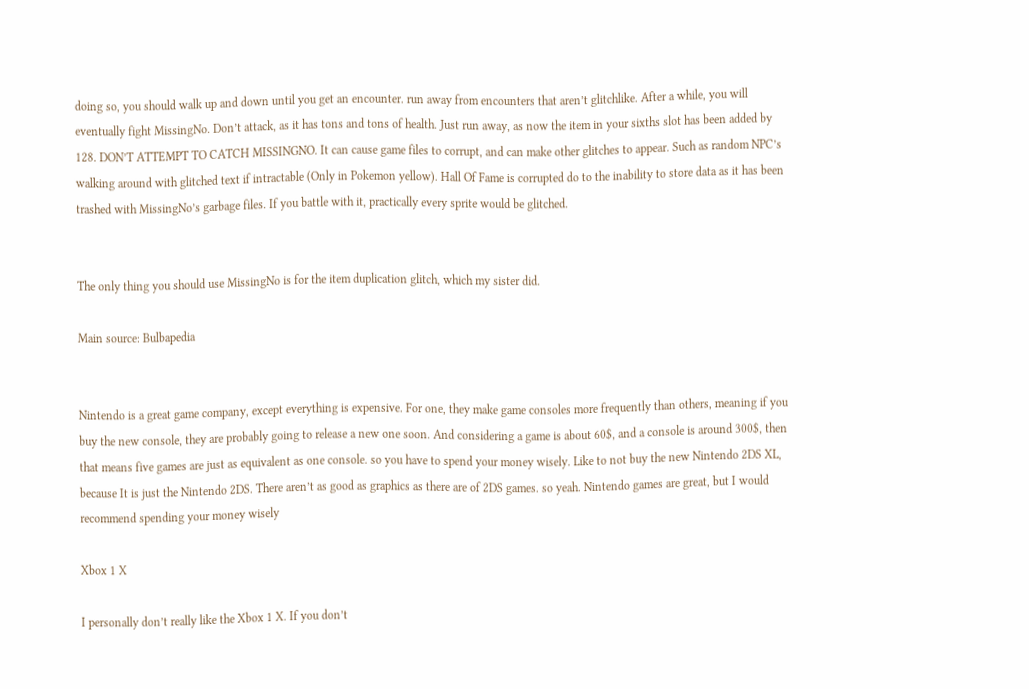doing so, you should walk up and down until you get an encounter. run away from encounters that aren’t glitchlike. After a while, you will eventually fight MissingNo. Don’t attack, as it has tons and tons of health. Just run away, as now the item in your sixths slot has been added by 128. DON’T ATTEMPT TO CATCH MISSINGNO. It can cause game files to corrupt, and can make other glitches to appear. Such as random NPC’s walking around with glitched text if intractable (Only in Pokemon yellow). Hall Of Fame is corrupted do to the inability to store data as it has been trashed with MissingNo’s garbage files. If you battle with it, practically every sprite would be glitched.


The only thing you should use MissingNo is for the item duplication glitch, which my sister did.

Main source: Bulbapedia


Nintendo is a great game company, except everything is expensive. For one, they make game consoles more frequently than others, meaning if you buy the new console, they are probably going to release a new one soon. And considering a game is about 60$, and a console is around 300$, then that means five games are just as equivalent as one console. so you have to spend your money wisely. Like to not buy the new Nintendo 2DS XL, because It is just the Nintendo 2DS. There aren’t as good as graphics as there are of 2DS games. so yeah. Nintendo games are great, but I would recommend spending your money wisely

Xbox 1 X

I personally don’t really like the Xbox 1 X. If you don’t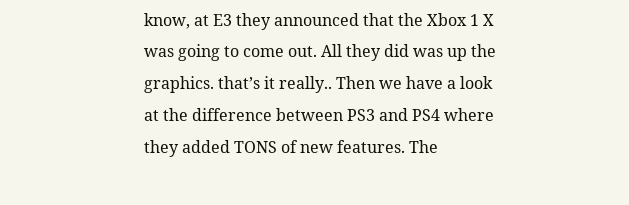know, at E3 they announced that the Xbox 1 X was going to come out. All they did was up the graphics. that’s it really.. Then we have a look at the difference between PS3 and PS4 where they added TONS of new features. The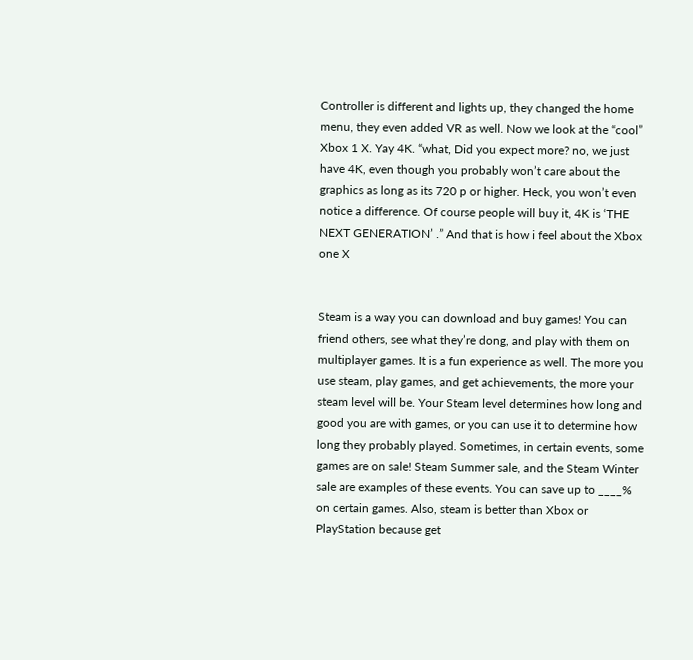Controller is different and lights up, they changed the home menu, they even added VR as well. Now we look at the “cool” Xbox 1 X. Yay 4K. “what, Did you expect more? no, we just have 4K, even though you probably won’t care about the graphics as long as its 720 p or higher. Heck, you won’t even notice a difference. Of course people will buy it, 4K is ‘THE NEXT GENERATION’ .” And that is how i feel about the Xbox one X


Steam is a way you can download and buy games! You can friend others, see what they’re dong, and play with them on multiplayer games. It is a fun experience as well. The more you use steam, play games, and get achievements, the more your steam level will be. Your Steam level determines how long and good you are with games, or you can use it to determine how long they probably played. Sometimes, in certain events, some games are on sale! Steam Summer sale, and the Steam Winter sale are examples of these events. You can save up to ____% on certain games. Also, steam is better than Xbox or PlayStation because get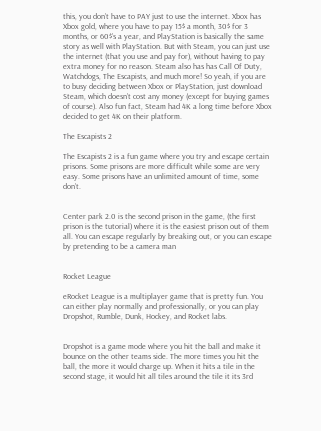this, you don’t have to PAY just to use the internet. Xbox has Xbox gold, where you have to pay 15$ a month, 30$ for 3 months, or 60$’s a year, and PlayStation is basically the same story as well with PlayStation. But with Steam, you can just use the internet (that you use and pay for), without having to pay extra money for no reason. Steam also has has Call Of Duty, Watchdogs, The Escapists, and much more! So yeah, if you are to busy deciding between Xbox or PlayStation, just download Steam, which doesn’t cost any money (except for buying games of course). Also fun fact, Steam had 4K a long time before Xbox decided to get 4K on their platform.

The Escapists 2

The Escapists 2 is a fun game where you try and escape certain prisons. Some prisons are more difficult while some are very easy. Some prisons have an unlimited amount of time, some don’t.


Center park 2.0 is the second prison in the game, (the first prison is the tutorial) where it is the easiest prison out of them all. You can escape regularly by breaking out, or you can escape by pretending to be a camera man


Rocket League

eRocket League is a multiplayer game that is pretty fun. You can either play normally and professionally, or you can play Dropshot, Rumble, Dunk, Hockey, and Rocket labs.


Dropshot is a game mode where you hit the ball and make it bounce on the other teams side. The more times you hit the ball, the more it would charge up. When it hits a tile in the second stage, it would hit all tiles around the tile it its 3rd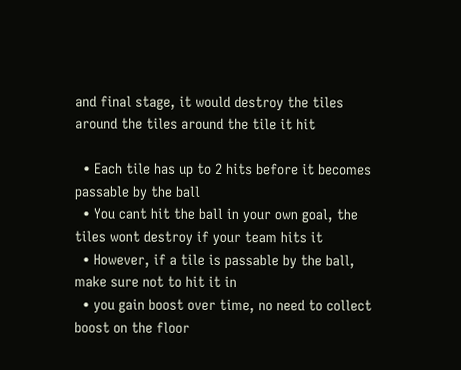and final stage, it would destroy the tiles around the tiles around the tile it hit

  • Each tile has up to 2 hits before it becomes passable by the ball
  • You cant hit the ball in your own goal, the tiles wont destroy if your team hits it
  • However, if a tile is passable by the ball, make sure not to hit it in
  • you gain boost over time, no need to collect boost on the floor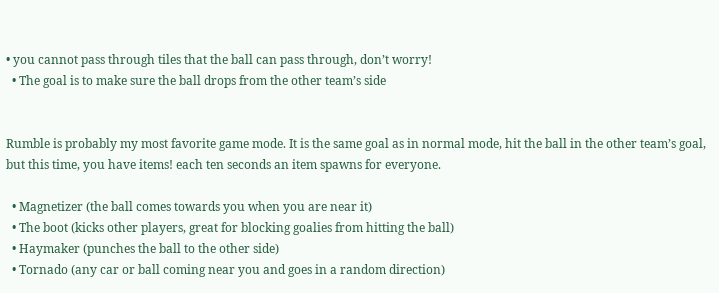• you cannot pass through tiles that the ball can pass through, don’t worry!
  • The goal is to make sure the ball drops from the other team’s side


Rumble is probably my most favorite game mode. It is the same goal as in normal mode, hit the ball in the other team’s goal, but this time, you have items! each ten seconds an item spawns for everyone.

  • Magnetizer (the ball comes towards you when you are near it)
  • The boot (kicks other players, great for blocking goalies from hitting the ball)
  • Haymaker (punches the ball to the other side)
  • Tornado (any car or ball coming near you and goes in a random direction)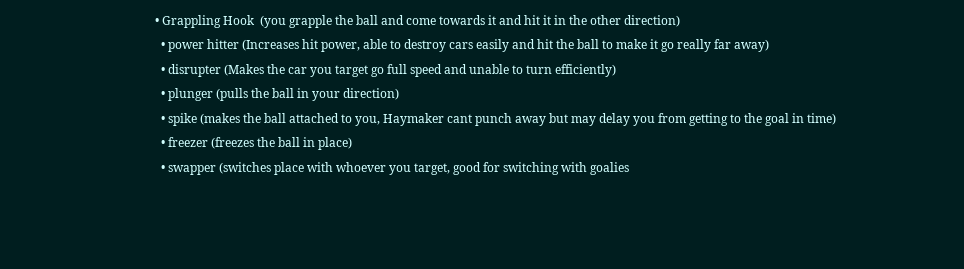• Grappling Hook  (you grapple the ball and come towards it and hit it in the other direction)
  • power hitter (Increases hit power, able to destroy cars easily and hit the ball to make it go really far away)
  • disrupter (Makes the car you target go full speed and unable to turn efficiently)
  • plunger (pulls the ball in your direction)
  • spike (makes the ball attached to you, Haymaker cant punch away but may delay you from getting to the goal in time)
  • freezer (freezes the ball in place)
  • swapper (switches place with whoever you target, good for switching with goalies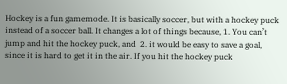Hockey is a fun gamemode. It is basically soccer, but with a hockey puck instead of a soccer ball. It changes a lot of things because, 1. You can’t jump and hit the hockey puck, and  2. it would be easy to save a goal, since it is hard to get it in the air. If you hit the hockey puck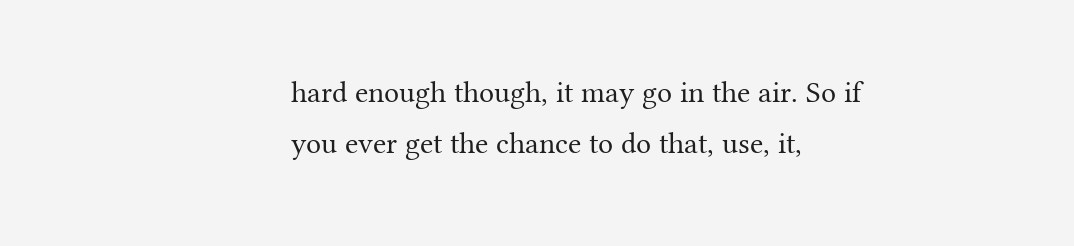hard enough though, it may go in the air. So if you ever get the chance to do that, use, it,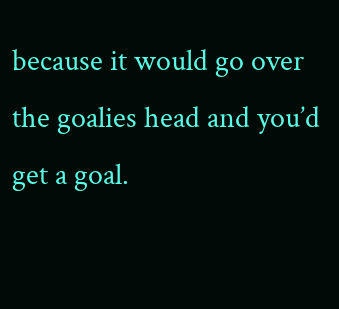because it would go over the goalies head and you’d get a goal.